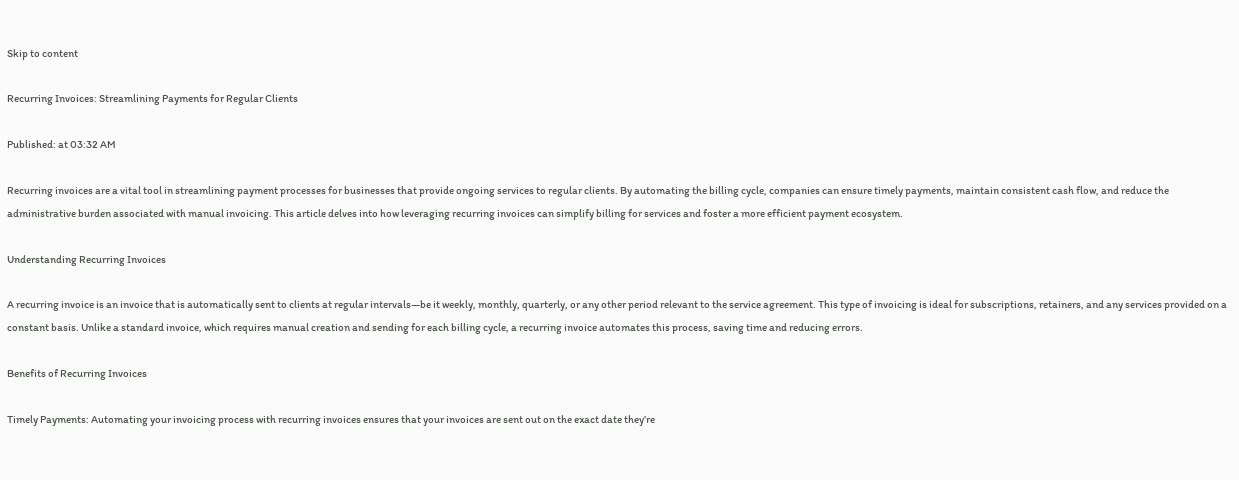Skip to content

Recurring Invoices: Streamlining Payments for Regular Clients

Published: at 03:32 AM

Recurring invoices are a vital tool in streamlining payment processes for businesses that provide ongoing services to regular clients. By automating the billing cycle, companies can ensure timely payments, maintain consistent cash flow, and reduce the administrative burden associated with manual invoicing. This article delves into how leveraging recurring invoices can simplify billing for services and foster a more efficient payment ecosystem.

Understanding Recurring Invoices

A recurring invoice is an invoice that is automatically sent to clients at regular intervals—be it weekly, monthly, quarterly, or any other period relevant to the service agreement. This type of invoicing is ideal for subscriptions, retainers, and any services provided on a constant basis. Unlike a standard invoice, which requires manual creation and sending for each billing cycle, a recurring invoice automates this process, saving time and reducing errors.

Benefits of Recurring Invoices

Timely Payments: Automating your invoicing process with recurring invoices ensures that your invoices are sent out on the exact date they’re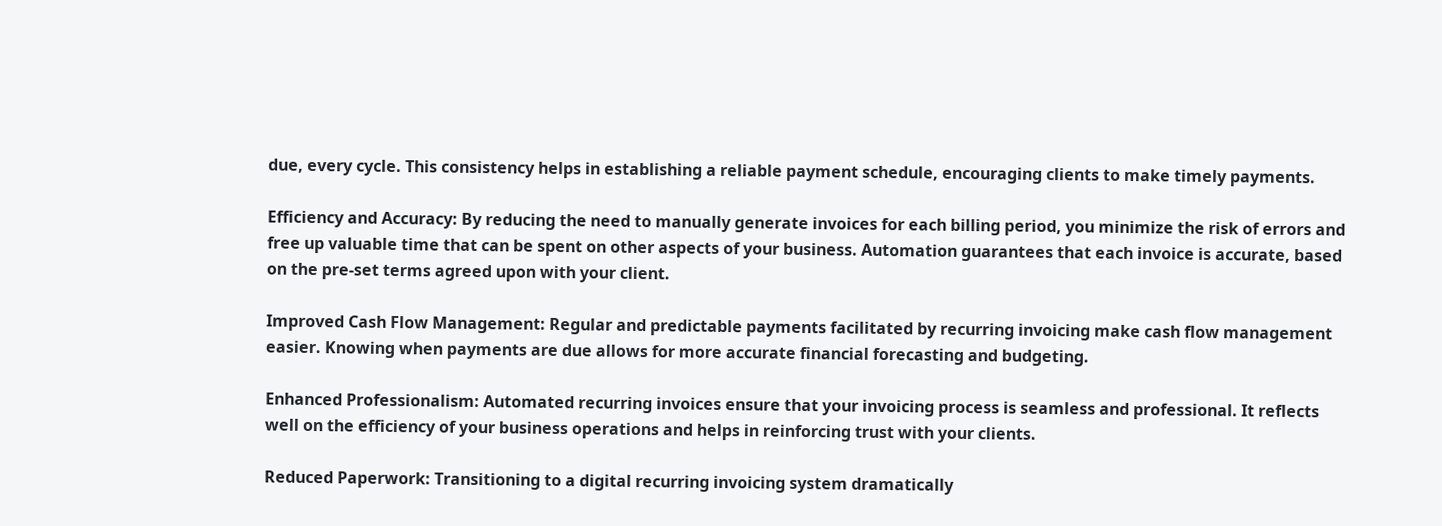due, every cycle. This consistency helps in establishing a reliable payment schedule, encouraging clients to make timely payments.

Efficiency and Accuracy: By reducing the need to manually generate invoices for each billing period, you minimize the risk of errors and free up valuable time that can be spent on other aspects of your business. Automation guarantees that each invoice is accurate, based on the pre-set terms agreed upon with your client.

Improved Cash Flow Management: Regular and predictable payments facilitated by recurring invoicing make cash flow management easier. Knowing when payments are due allows for more accurate financial forecasting and budgeting.

Enhanced Professionalism: Automated recurring invoices ensure that your invoicing process is seamless and professional. It reflects well on the efficiency of your business operations and helps in reinforcing trust with your clients.

Reduced Paperwork: Transitioning to a digital recurring invoicing system dramatically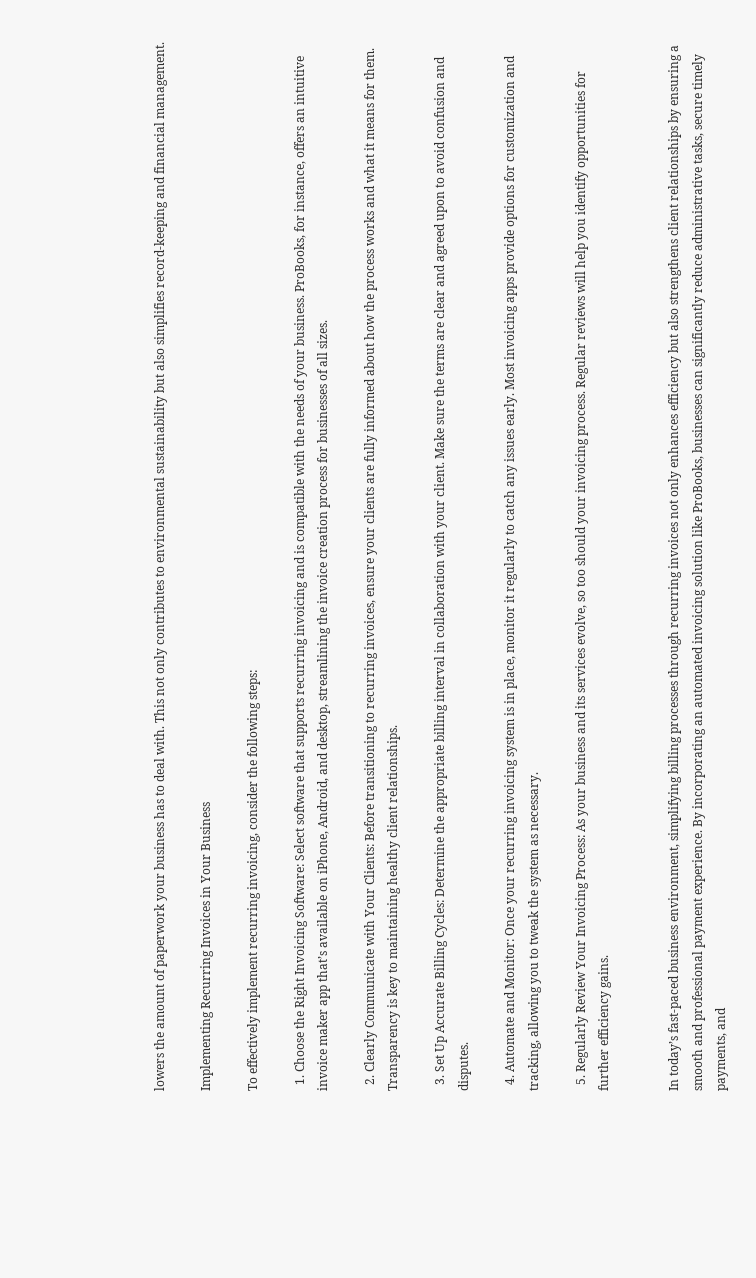lowers the amount of paperwork your business has to deal with. This not only contributes to environmental sustainability but also simplifies record-keeping and financial management.

Implementing Recurring Invoices in Your Business

To effectively implement recurring invoicing, consider the following steps:

  1. Choose the Right Invoicing Software: Select software that supports recurring invoicing and is compatible with the needs of your business. ProBooks, for instance, offers an intuitive invoice maker app that’s available on iPhone, Android, and desktop, streamlining the invoice creation process for businesses of all sizes.

  2. Clearly Communicate with Your Clients: Before transitioning to recurring invoices, ensure your clients are fully informed about how the process works and what it means for them. Transparency is key to maintaining healthy client relationships.

  3. Set Up Accurate Billing Cycles: Determine the appropriate billing interval in collaboration with your client. Make sure the terms are clear and agreed upon to avoid confusion and disputes.

  4. Automate and Monitor: Once your recurring invoicing system is in place, monitor it regularly to catch any issues early. Most invoicing apps provide options for customization and tracking, allowing you to tweak the system as necessary.

  5. Regularly Review Your Invoicing Process: As your business and its services evolve, so too should your invoicing process. Regular reviews will help you identify opportunities for further efficiency gains.


In today’s fast-paced business environment, simplifying billing processes through recurring invoices not only enhances efficiency but also strengthens client relationships by ensuring a smooth and professional payment experience. By incorporating an automated invoicing solution like ProBooks, businesses can significantly reduce administrative tasks, secure timely payments, and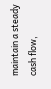maintain a steady cash flow,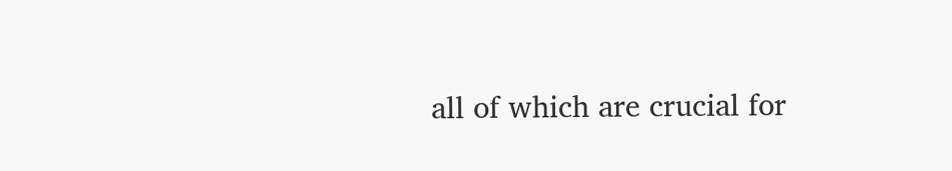all of which are crucial for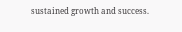sustained growth and success.